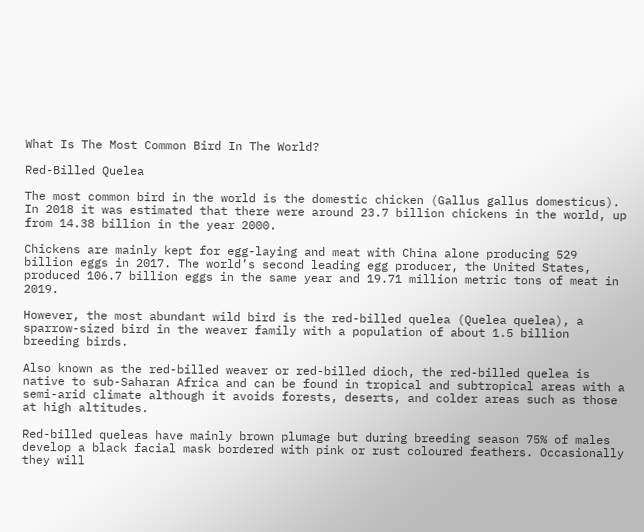What Is The Most Common Bird In The World?

Red-Billed Quelea

The most common bird in the world is the domestic chicken (Gallus gallus domesticus). In 2018 it was estimated that there were around 23.7 billion chickens in the world, up from 14.38 billion in the year 2000.

Chickens are mainly kept for egg-laying and meat with China alone producing 529 billion eggs in 2017. The world’s second leading egg producer, the United States, produced 106.7 billion eggs in the same year and 19.71 million metric tons of meat in 2019.

However, the most abundant wild bird is the red-billed quelea (Quelea quelea), a sparrow-sized bird in the weaver family with a population of about 1.5 billion breeding birds.

Also known as the red-billed weaver or red-billed dioch, the red-billed quelea is native to sub-Saharan Africa and can be found in tropical and subtropical areas with a semi-arid climate although it avoids forests, deserts, and colder areas such as those at high altitudes.

Red-billed queleas have mainly brown plumage but during breeding season 75% of males develop a black facial mask bordered with pink or rust coloured feathers. Occasionally they will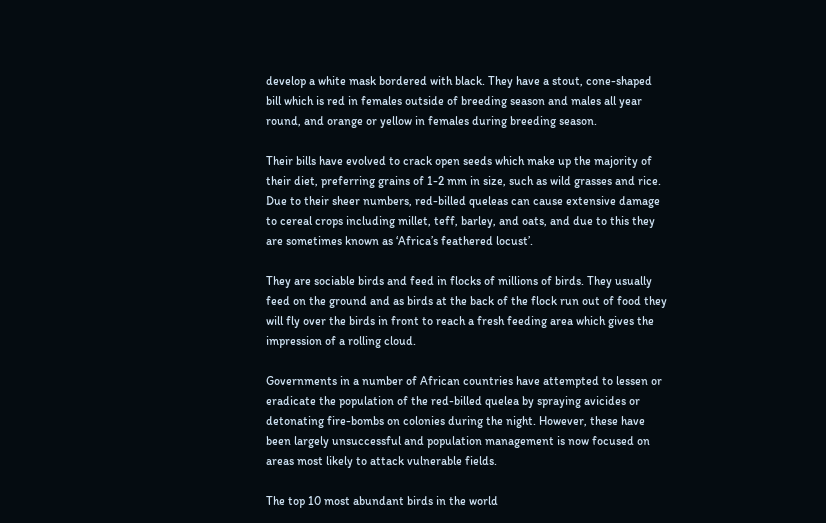develop a white mask bordered with black. They have a stout, cone-shaped bill which is red in females outside of breeding season and males all year round, and orange or yellow in females during breeding season.

Their bills have evolved to crack open seeds which make up the majority of their diet, preferring grains of 1-2 mm in size, such as wild grasses and rice. Due to their sheer numbers, red-billed queleas can cause extensive damage to cereal crops including millet, teff, barley, and oats, and due to this they are sometimes known as ‘Africa’s feathered locust’.

They are sociable birds and feed in flocks of millions of birds. They usually feed on the ground and as birds at the back of the flock run out of food they will fly over the birds in front to reach a fresh feeding area which gives the impression of a rolling cloud.

Governments in a number of African countries have attempted to lessen or eradicate the population of the red-billed quelea by spraying avicides or detonating fire-bombs on colonies during the night. However, these have been largely unsuccessful and population management is now focused on areas most likely to attack vulnerable fields.

The top 10 most abundant birds in the world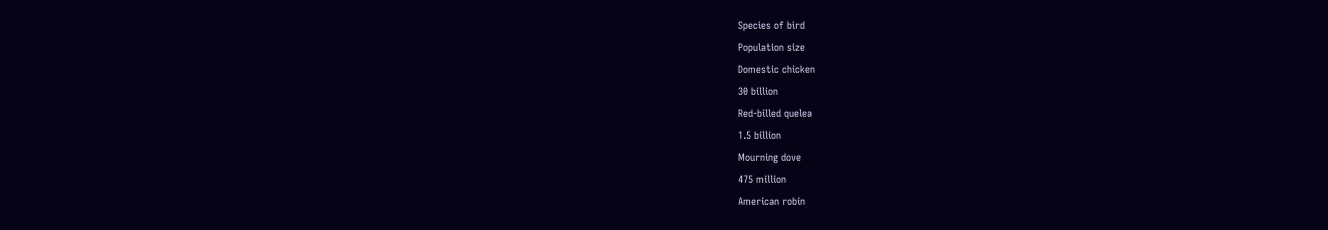Species of bird
Population size
Domestic chicken
30 billion
Red-billed quelea
1.5 billion
Mourning dove
475 million
American robin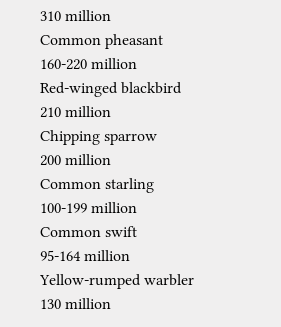310 million
Common pheasant
160-220 million
Red-winged blackbird
210 million
Chipping sparrow
200 million
Common starling
100-199 million
Common swift
95-164 million
Yellow-rumped warbler
130 million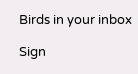Birds in your inbox

Sign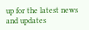up for the latest news and updates